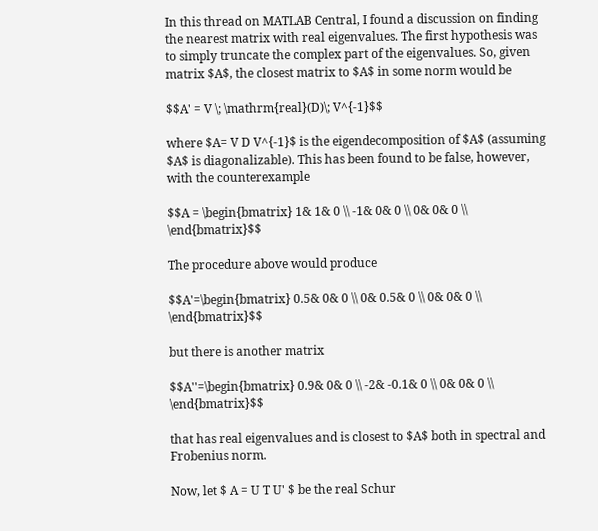In this thread on MATLAB Central, I found a discussion on finding the nearest matrix with real eigenvalues. The first hypothesis was to simply truncate the complex part of the eigenvalues. So, given matrix $A$, the closest matrix to $A$ in some norm would be

$$A' = V \; \mathrm{real}(D)\; V^{-1}$$

where $A= V D V^{-1}$ is the eigendecomposition of $A$ (assuming $A$ is diagonalizable). This has been found to be false, however, with the counterexample

$$A = \begin{bmatrix} 1& 1& 0 \\ -1& 0& 0 \\ 0& 0& 0 \\ \end{bmatrix}$$

The procedure above would produce

$$A'=\begin{bmatrix} 0.5& 0& 0 \\ 0& 0.5& 0 \\ 0& 0& 0 \\ \end{bmatrix}$$

but there is another matrix

$$A''=\begin{bmatrix} 0.9& 0& 0 \\ -2& -0.1& 0 \\ 0& 0& 0 \\ \end{bmatrix}$$

that has real eigenvalues and is closest to $A$ both in spectral and Frobenius norm.

Now, let $ A = U T U' $ be the real Schur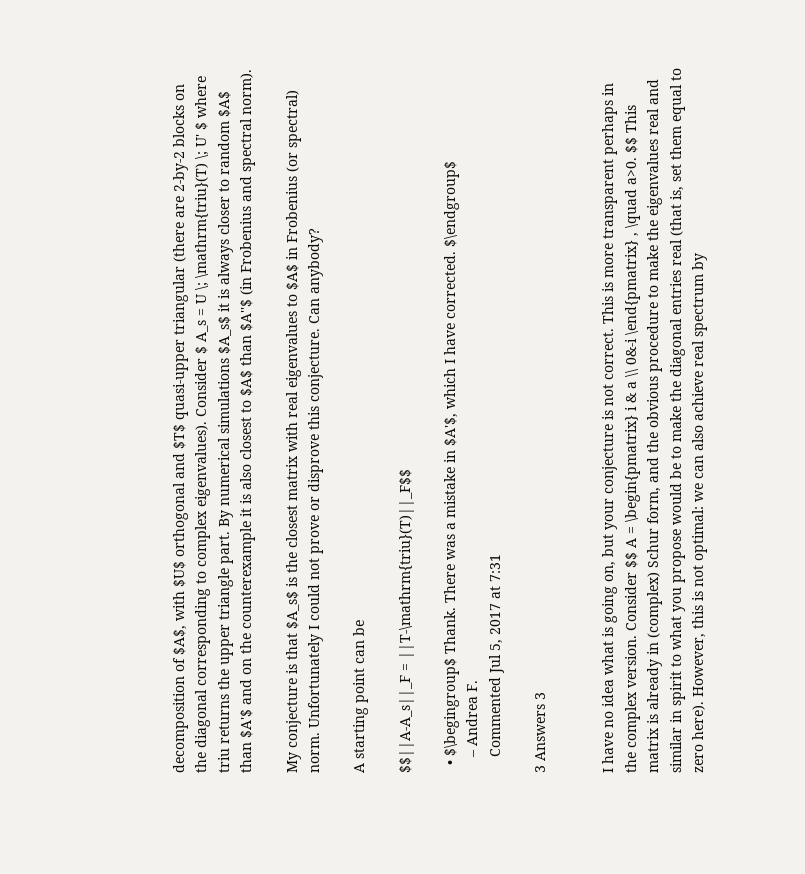decomposition of $A$, with $U$ orthogonal and $T$ quasi-upper triangular (there are 2-by-2 blocks on the diagonal corresponding to complex eigenvalues). Consider $ A_s = U \; \mathrm{triu}(T) \; U' $ where triu returns the upper triangle part. By numerical simulations $A_s$ it is always closer to random $A$ than $A'$ and on the counterexample it is also closest to $A$ than $A''$ (in Frobenius and spectral norm).

My conjecture is that $A_s$ is the closest matrix with real eigenvalues to $A$ in Frobenius (or spectral) norm. Unfortunately I could not prove or disprove this conjecture. Can anybody?

A starting point can be

$$||A-A_s||_F = ||T-\mathrm{triu}(T)||_F$$

  • $\begingroup$ Thank. There was a mistake in $A'$, which I have corrected. $\endgroup$
    – Andrea F.
    Commented Jul 5, 2017 at 7:31

3 Answers 3


I have no idea what is going on, but your conjecture is not correct. This is more transparent perhaps in the complex version. Consider $$ A = \begin{pmatrix} i & a \\ 0&-i \end{pmatrix} , \quad a>0. $$ This matrix is already in (complex) Schur form, and the obvious procedure to make the eigenvalues real and similar in spirit to what you propose would be to make the diagonal entries real (that is, set them equal to zero here). However, this is not optimal: we can also achieve real spectrum by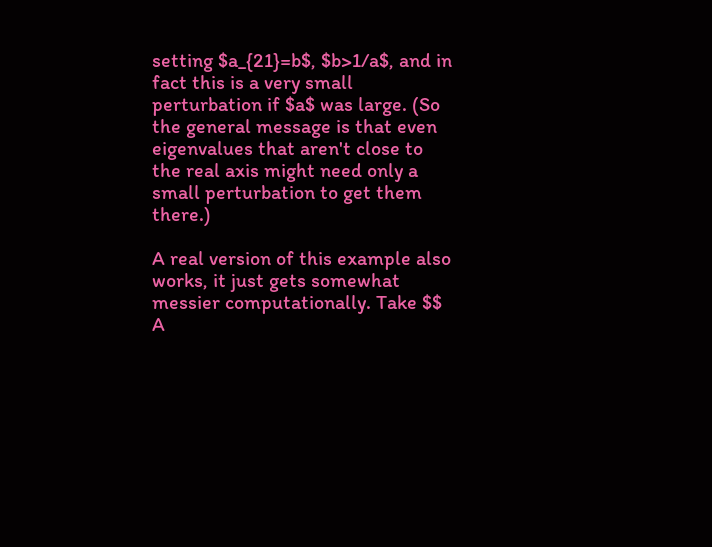setting $a_{21}=b$, $b>1/a$, and in fact this is a very small perturbation if $a$ was large. (So the general message is that even eigenvalues that aren't close to the real axis might need only a small perturbation to get them there.)

A real version of this example also works, it just gets somewhat messier computationally. Take $$ A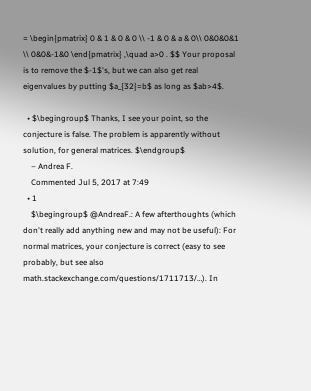= \begin{pmatrix} 0 & 1 & 0 & 0 \\ -1 & 0 & a & 0\\ 0&0&0&1 \\ 0&0&-1&0 \end{pmatrix} ,\quad a>0 . $$ Your proposal is to remove the $-1$'s, but we can also get real eigenvalues by putting $a_{32}=b$ as long as $ab>4$.

  • $\begingroup$ Thanks, I see your point, so the conjecture is false. The problem is apparently without solution, for general matrices. $\endgroup$
    – Andrea F.
    Commented Jul 5, 2017 at 7:49
  • 1
    $\begingroup$ @AndreaF.: A few afterthoughts (which don't really add anything new and may not be useful): For normal matrices, your conjecture is correct (easy to see probably, but see also math.stackexchange.com/questions/1711713/…). In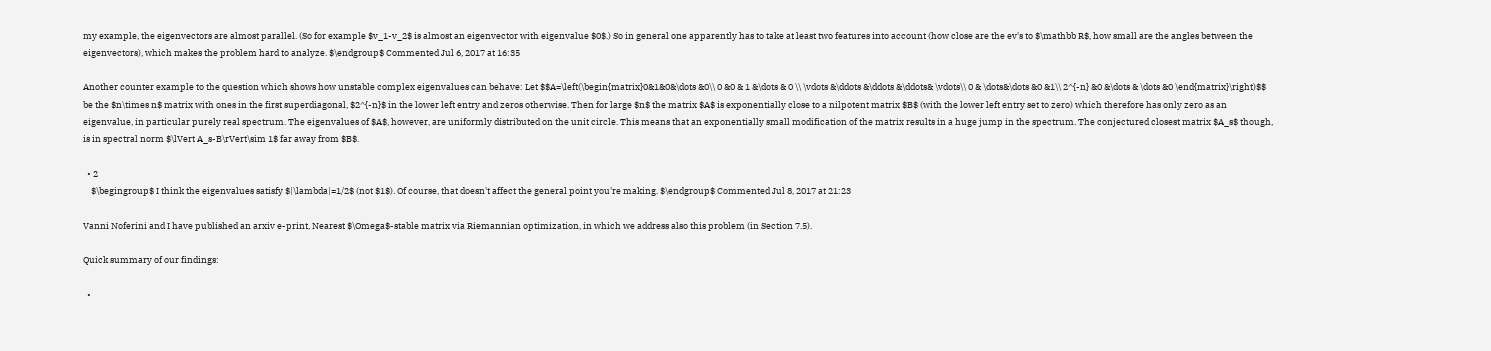my example, the eigenvectors are almost parallel. (So for example $v_1-v_2$ is almost an eigenvector with eigenvalue $0$.) So in general one apparently has to take at least two features into account (how close are the ev's to $\mathbb R$, how small are the angles between the eigenvectors), which makes the problem hard to analyze. $\endgroup$ Commented Jul 6, 2017 at 16:35

Another counter example to the question which shows how unstable complex eigenvalues can behave: Let $$A=\left(\begin{matrix}0&1&0&\dots &0\\ 0 &0 & 1 &\dots & 0 \\ \vdots &\ddots &\ddots &\ddots& \vdots\\ 0 & \dots&\dots &0 &1\\ 2^{-n} &0 &\dots & \dots &0 \end{matrix}\right)$$ be the $n\times n$ matrix with ones in the first superdiagonal, $2^{-n}$ in the lower left entry and zeros otherwise. Then for large $n$ the matrix $A$ is exponentially close to a nilpotent matrix $B$ (with the lower left entry set to zero) which therefore has only zero as an eigenvalue, in particular purely real spectrum. The eigenvalues of $A$, however, are uniformly distributed on the unit circle. This means that an exponentially small modification of the matrix results in a huge jump in the spectrum. The conjectured closest matrix $A_s$ though, is in spectral norm $\lVert A_s-B\rVert\sim 1$ far away from $B$.

  • 2
    $\begingroup$ I think the eigenvalues satisfy $|\lambda|=1/2$ (not $1$). Of course, that doesn't affect the general point you're making. $\endgroup$ Commented Jul 8, 2017 at 21:23

Vanni Noferini and I have published an arxiv e-print, Nearest $\Omega$-stable matrix via Riemannian optimization, in which we address also this problem (in Section 7.5).

Quick summary of our findings:

  •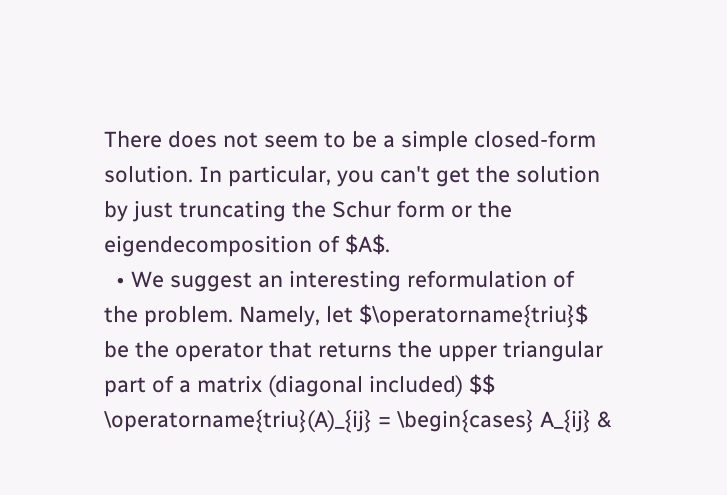There does not seem to be a simple closed-form solution. In particular, you can't get the solution by just truncating the Schur form or the eigendecomposition of $A$.
  • We suggest an interesting reformulation of the problem. Namely, let $\operatorname{triu}$ be the operator that returns the upper triangular part of a matrix (diagonal included) $$ \operatorname{triu}(A)_{ij} = \begin{cases} A_{ij} &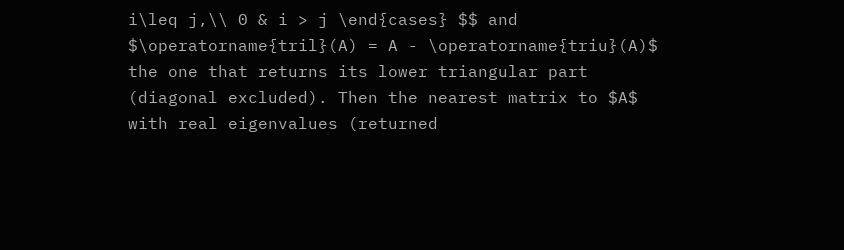i\leq j,\\ 0 & i > j \end{cases} $$ and $\operatorname{tril}(A) = A - \operatorname{triu}(A)$ the one that returns its lower triangular part (diagonal excluded). Then the nearest matrix to $A$ with real eigenvalues (returned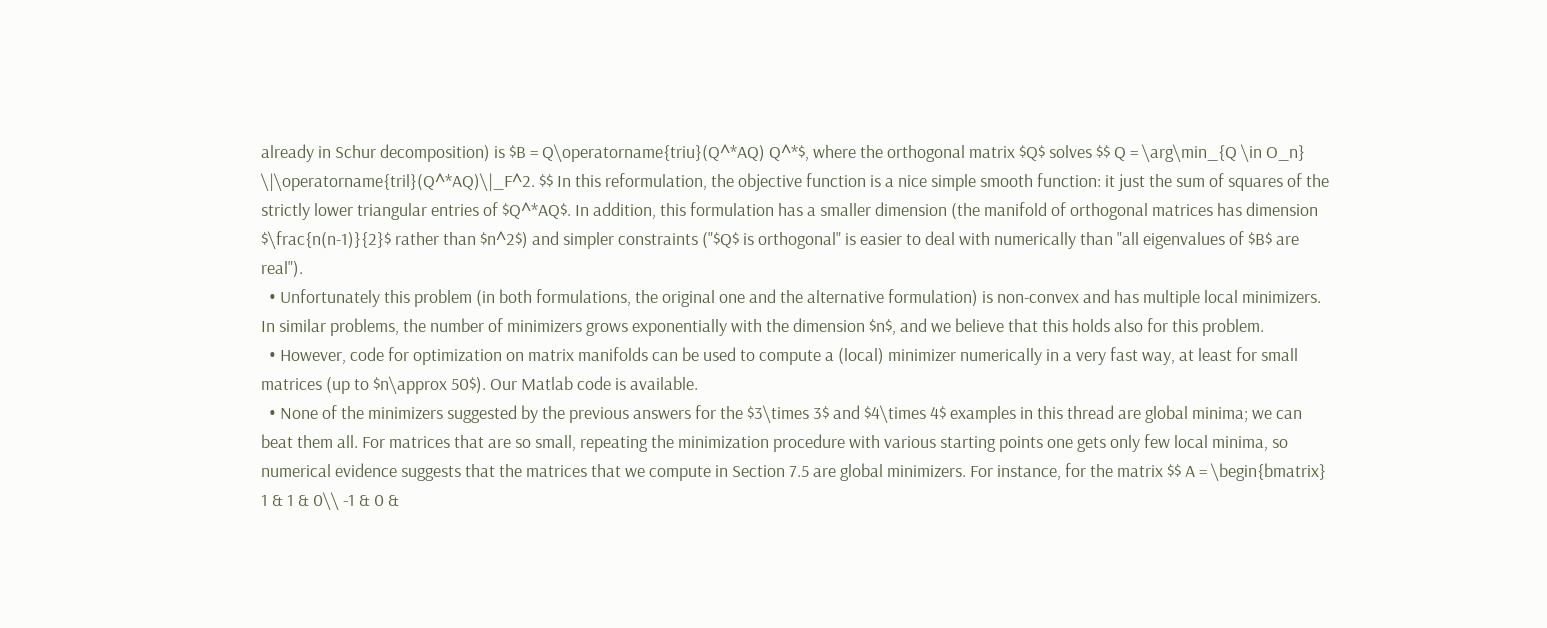already in Schur decomposition) is $B = Q\operatorname{triu}(Q^*AQ) Q^*$, where the orthogonal matrix $Q$ solves $$ Q = \arg\min_{Q \in O_n} \|\operatorname{tril}(Q^*AQ)\|_F^2. $$ In this reformulation, the objective function is a nice simple smooth function: it just the sum of squares of the strictly lower triangular entries of $Q^*AQ$. In addition, this formulation has a smaller dimension (the manifold of orthogonal matrices has dimension $\frac{n(n-1)}{2}$ rather than $n^2$) and simpler constraints ("$Q$ is orthogonal" is easier to deal with numerically than "all eigenvalues of $B$ are real").
  • Unfortunately this problem (in both formulations, the original one and the alternative formulation) is non-convex and has multiple local minimizers. In similar problems, the number of minimizers grows exponentially with the dimension $n$, and we believe that this holds also for this problem.
  • However, code for optimization on matrix manifolds can be used to compute a (local) minimizer numerically in a very fast way, at least for small matrices (up to $n\approx 50$). Our Matlab code is available.
  • None of the minimizers suggested by the previous answers for the $3\times 3$ and $4\times 4$ examples in this thread are global minima; we can beat them all. For matrices that are so small, repeating the minimization procedure with various starting points one gets only few local minima, so numerical evidence suggests that the matrices that we compute in Section 7.5 are global minimizers. For instance, for the matrix $$ A = \begin{bmatrix} 1 & 1 & 0\\ -1 & 0 &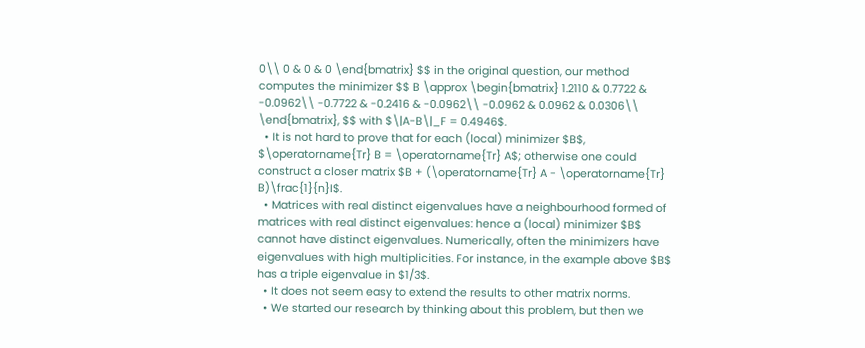0\\ 0 & 0 & 0 \end{bmatrix} $$ in the original question, our method computes the minimizer $$ B \approx \begin{bmatrix} 1.2110 & 0.7722 & -0.0962\\ -0.7722 & -0.2416 & -0.0962\\ -0.0962 & 0.0962 & 0.0306\\ \end{bmatrix}, $$ with $\|A-B\|_F = 0.4946$.
  • It is not hard to prove that for each (local) minimizer $B$, $\operatorname{Tr} B = \operatorname{Tr} A$; otherwise one could construct a closer matrix $B + (\operatorname{Tr} A - \operatorname{Tr} B)\frac{1}{n}I$.
  • Matrices with real distinct eigenvalues have a neighbourhood formed of matrices with real distinct eigenvalues: hence a (local) minimizer $B$ cannot have distinct eigenvalues. Numerically, often the minimizers have eigenvalues with high multiplicities. For instance, in the example above $B$ has a triple eigenvalue in $1/3$.
  • It does not seem easy to extend the results to other matrix norms.
  • We started our research by thinking about this problem, but then we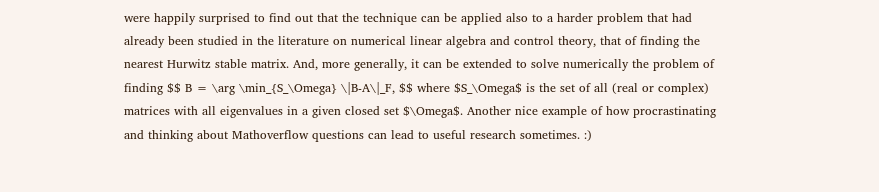were happily surprised to find out that the technique can be applied also to a harder problem that had already been studied in the literature on numerical linear algebra and control theory, that of finding the nearest Hurwitz stable matrix. And, more generally, it can be extended to solve numerically the problem of finding $$ B = \arg \min_{S_\Omega} \|B-A\|_F, $$ where $S_\Omega$ is the set of all (real or complex) matrices with all eigenvalues in a given closed set $\Omega$. Another nice example of how procrastinating and thinking about Mathoverflow questions can lead to useful research sometimes. :)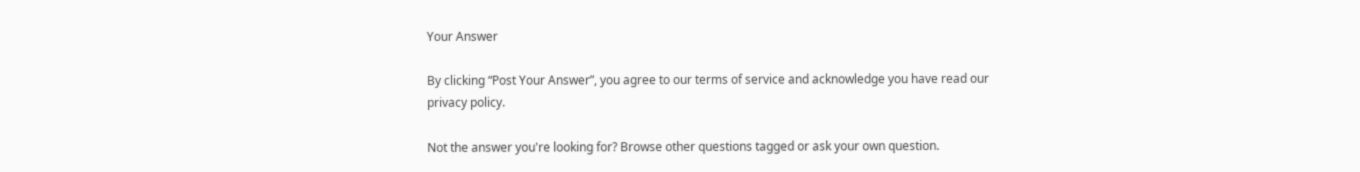Your Answer

By clicking “Post Your Answer”, you agree to our terms of service and acknowledge you have read our privacy policy.

Not the answer you're looking for? Browse other questions tagged or ask your own question.